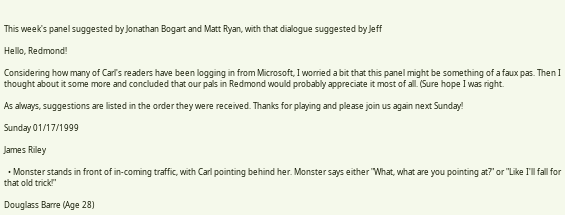This week's panel suggested by Jonathan Bogart and Matt Ryan, with that dialogue suggested by Jeff

Hello, Redmond!

Considering how many of Carl's readers have been logging in from Microsoft, I worried a bit that this panel might be something of a faux pas. Then I thought about it some more and concluded that our pals in Redmond would probably appreciate it most of all. (Sure hope I was right.

As always, suggestions are listed in the order they were received. Thanks for playing and please join us again next Sunday!

Sunday 01/17/1999

James Riley

  • Monster stands in front of in-coming traffic, with Carl pointing behind her. Monster says either "What, what are you pointing at?" or "Like I'll fall for that old trick!"

Douglass Barre (Age 28)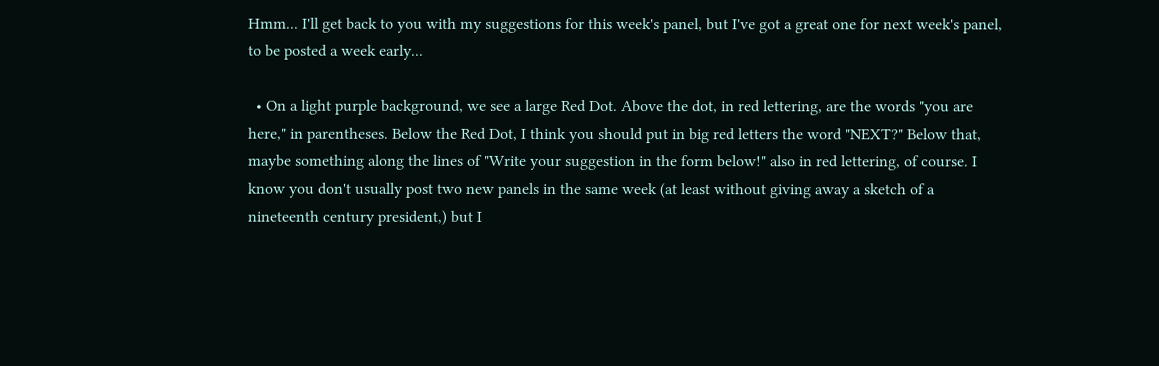Hmm... I'll get back to you with my suggestions for this week's panel, but I've got a great one for next week's panel, to be posted a week early...

  • On a light purple background, we see a large Red Dot. Above the dot, in red lettering, are the words "you are here," in parentheses. Below the Red Dot, I think you should put in big red letters the word "NEXT?" Below that, maybe something along the lines of "Write your suggestion in the form below!" also in red lettering, of course. I know you don't usually post two new panels in the same week (at least without giving away a sketch of a nineteenth century president,) but I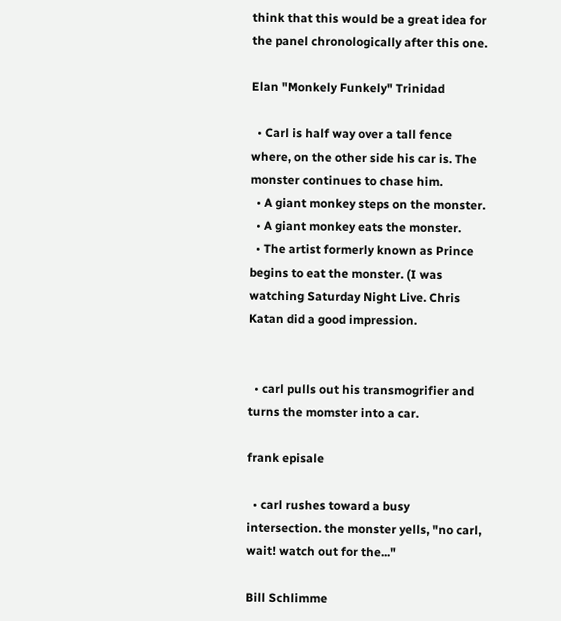think that this would be a great idea for the panel chronologically after this one.

Elan "Monkely Funkely" Trinidad

  • Carl is half way over a tall fence where, on the other side his car is. The monster continues to chase him.
  • A giant monkey steps on the monster.
  • A giant monkey eats the monster.
  • The artist formerly known as Prince begins to eat the monster. (I was watching Saturday Night Live. Chris Katan did a good impression.


  • carl pulls out his transmogrifier and turns the momster into a car.

frank episale

  • carl rushes toward a busy intersection. the monster yells, "no carl, wait! watch out for the..."

Bill Schlimme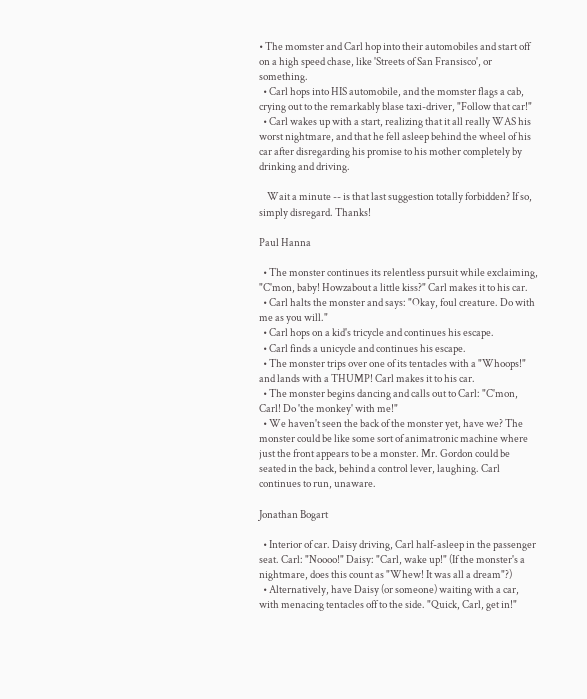• The momster and Carl hop into their automobiles and start off on a high speed chase, like 'Streets of San Fransisco', or something.
  • Carl hops into HIS automobile, and the momster flags a cab, crying out to the remarkably blase taxi-driver, "Follow that car!"
  • Carl wakes up with a start, realizing that it all really WAS his worst nightmare, and that he fell asleep behind the wheel of his car after disregarding his promise to his mother completely by drinking and driving.

    Wait a minute -- is that last suggestion totally forbidden? If so, simply disregard. Thanks!

Paul Hanna

  • The monster continues its relentless pursuit while exclaiming, "C'mon, baby! Howzabout a little kiss?" Carl makes it to his car.
  • Carl halts the monster and says: "Okay, foul creature. Do with me as you will."
  • Carl hops on a kid's tricycle and continues his escape.
  • Carl finds a unicycle and continues his escape.
  • The monster trips over one of its tentacles with a "Whoops!" and lands with a THUMP! Carl makes it to his car.
  • The monster begins dancing and calls out to Carl: "C'mon, Carl! Do 'the monkey' with me!"
  • We haven't seen the back of the monster yet, have we? The monster could be like some sort of animatronic machine where just the front appears to be a monster. Mr. Gordon could be seated in the back, behind a control lever, laughing. Carl continues to run, unaware.

Jonathan Bogart

  • Interior of car. Daisy driving, Carl half-asleep in the passenger seat. Carl: "Noooo!" Daisy: "Carl, wake up!" (If the monster's a nightmare, does this count as "Whew! It was all a dream"?)
  • Alternatively, have Daisy (or someone) waiting with a car, with menacing tentacles off to the side. "Quick, Carl, get in!"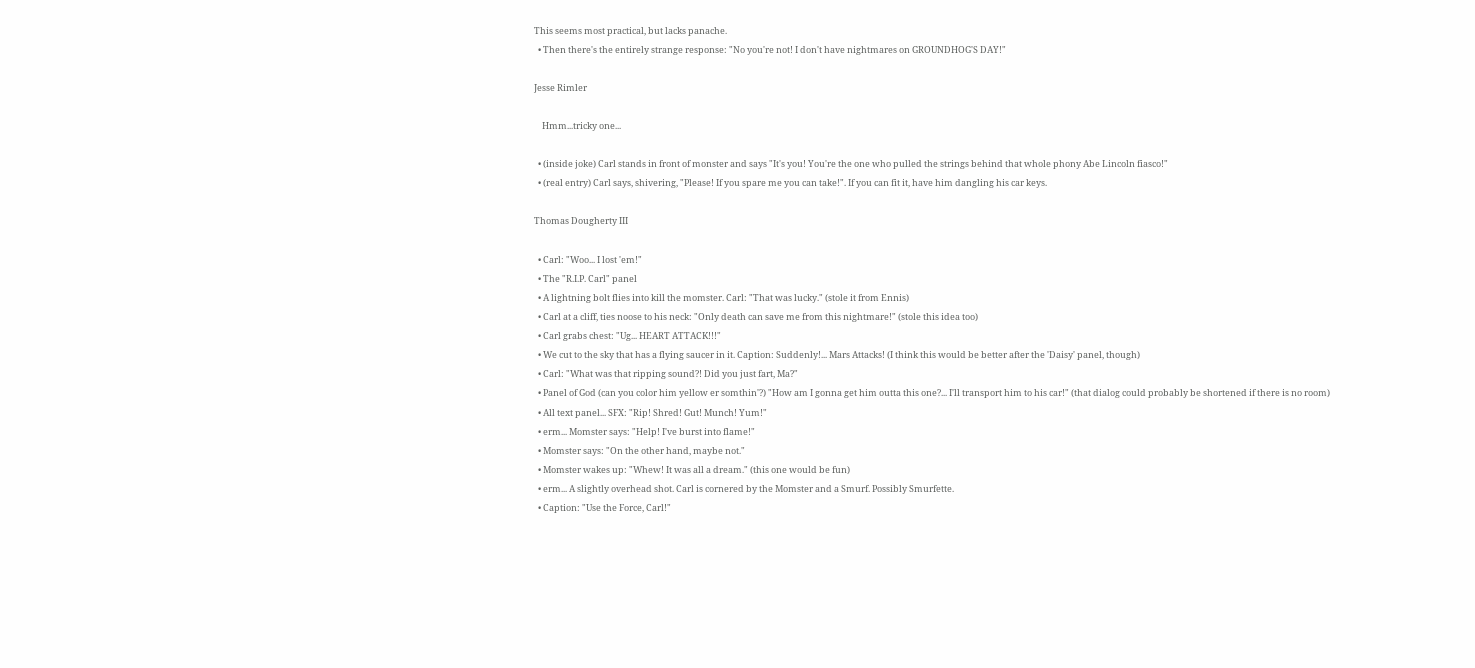This seems most practical, but lacks panache.
  • Then there's the entirely strange response: "No you're not! I don't have nightmares on GROUNDHOG'S DAY!"

Jesse Rimler

    Hmm...tricky one...

  • (inside joke) Carl stands in front of monster and says "It's you! You're the one who pulled the strings behind that whole phony Abe Lincoln fiasco!"
  • (real entry) Carl says, shivering, "Please! If you spare me you can take!". If you can fit it, have him dangling his car keys.

Thomas Dougherty III

  • Carl: "Woo... I lost 'em!"
  • The "R.I.P. Carl" panel
  • A lightning bolt flies into kill the momster. Carl: "That was lucky." (stole it from Ennis)
  • Carl at a cliff, ties noose to his neck: "Only death can save me from this nightmare!" (stole this idea too)
  • Carl grabs chest: "Ug... HEART ATTACK!!!"
  • We cut to the sky that has a flying saucer in it. Caption: Suddenly!... Mars Attacks! (I think this would be better after the 'Daisy' panel, though)
  • Carl: "What was that ripping sound?! Did you just fart, Ma?"
  • Panel of God (can you color him yellow er somthin'?) "How am I gonna get him outta this one?... I'll transport him to his car!" (that dialog could probably be shortened if there is no room)
  • All text panel... SFX: "Rip! Shred! Gut! Munch! Yum!"
  • erm... Momster says: "Help! I've burst into flame!"
  • Momster says: "On the other hand, maybe not."
  • Momster wakes up: "Whew! It was all a dream." (this one would be fun)
  • erm... A slightly overhead shot. Carl is cornered by the Momster and a Smurf. Possibly Smurfette.
  • Caption: "Use the Force, Carl!"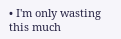• I'm only wasting this much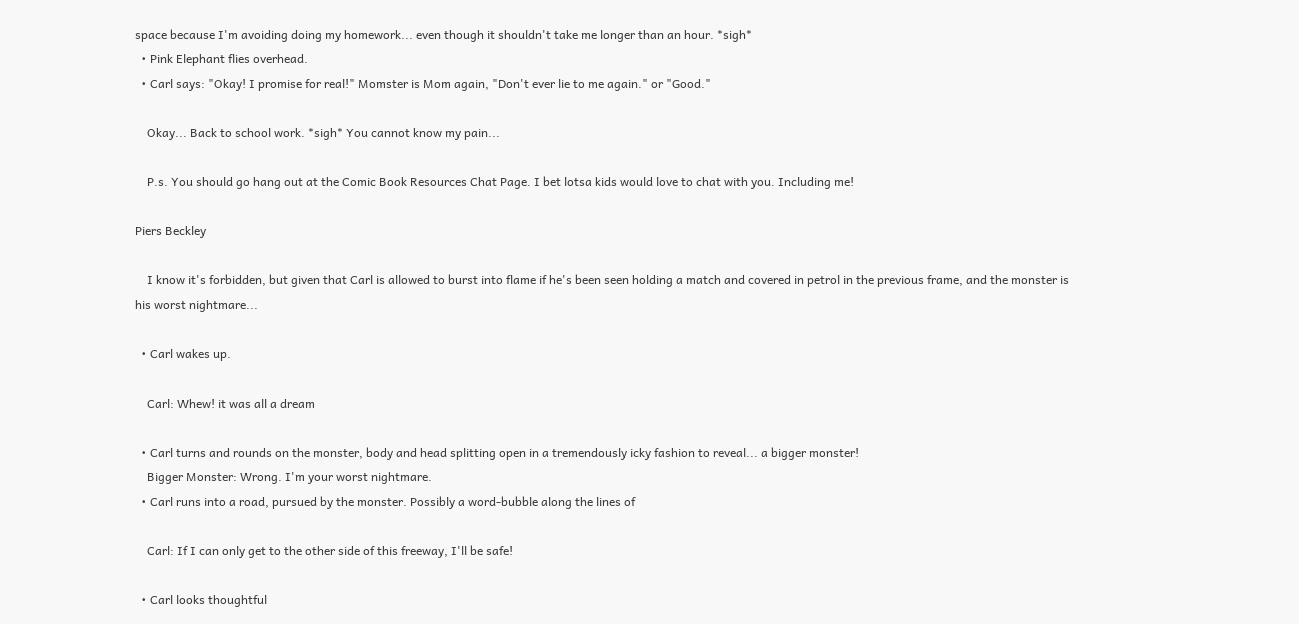space because I'm avoiding doing my homework... even though it shouldn't take me longer than an hour. *sigh*
  • Pink Elephant flies overhead.
  • Carl says: "Okay! I promise for real!" Momster is Mom again, "Don't ever lie to me again." or "Good."

    Okay... Back to school work. *sigh* You cannot know my pain...

    P.s. You should go hang out at the Comic Book Resources Chat Page. I bet lotsa kids would love to chat with you. Including me!

Piers Beckley

    I know it's forbidden, but given that Carl is allowed to burst into flame if he's been seen holding a match and covered in petrol in the previous frame, and the monster is his worst nightmare...

  • Carl wakes up.

    Carl: Whew! it was all a dream

  • Carl turns and rounds on the monster, body and head splitting open in a tremendously icky fashion to reveal... a bigger monster!
    Bigger Monster: Wrong. I'm your worst nightmare.
  • Carl runs into a road, pursued by the monster. Possibly a word-bubble along the lines of

    Carl: If I can only get to the other side of this freeway, I'll be safe!

  • Carl looks thoughtful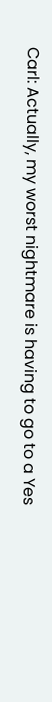Carl: Actually, my worst nightmare is having to go to a Yes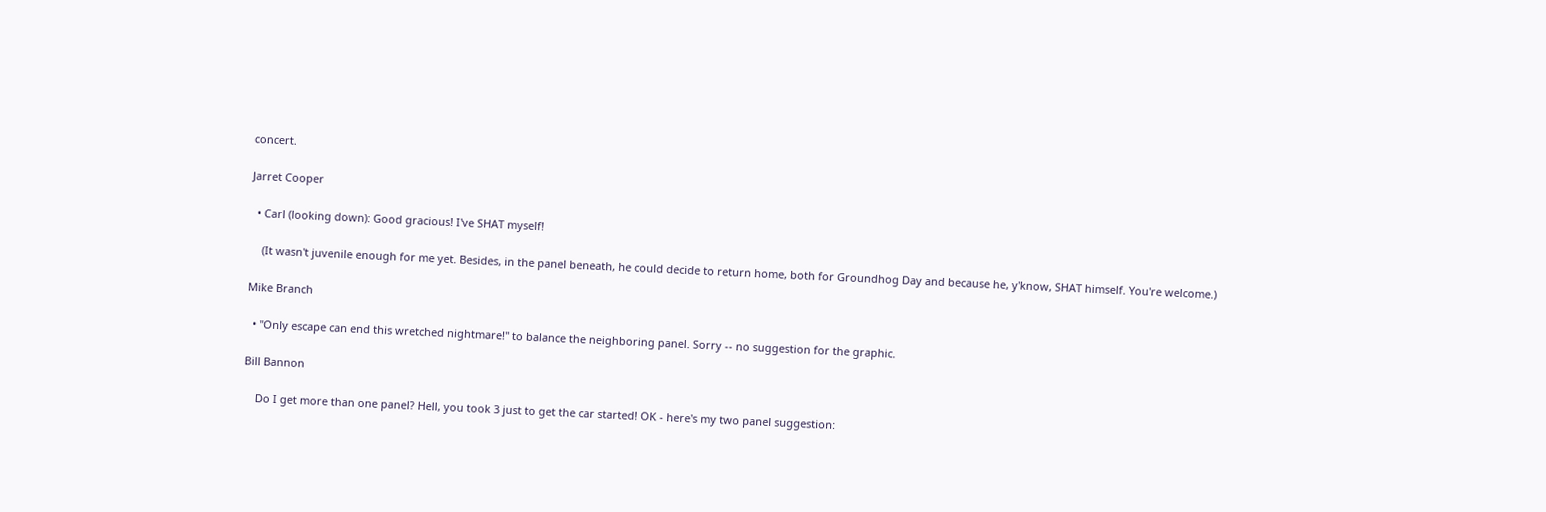concert.

Jarret Cooper

  • Carl (looking down): Good gracious! I've SHAT myself!

    (It wasn't juvenile enough for me yet. Besides, in the panel beneath, he could decide to return home, both for Groundhog Day and because he, y'know, SHAT himself. You're welcome.)

Mike Branch

  • "Only escape can end this wretched nightmare!" to balance the neighboring panel. Sorry -- no suggestion for the graphic.

Bill Bannon

    Do I get more than one panel? Hell, you took 3 just to get the car started! OK - here's my two panel suggestion: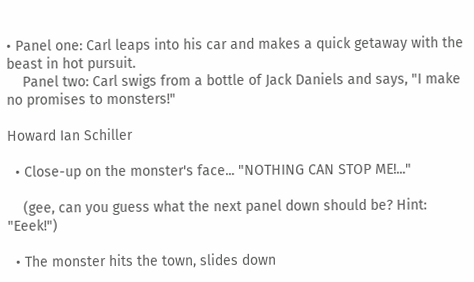• Panel one: Carl leaps into his car and makes a quick getaway with the beast in hot pursuit.
    Panel two: Carl swigs from a bottle of Jack Daniels and says, "I make no promises to monsters!"

Howard Ian Schiller

  • Close-up on the monster's face... "NOTHING CAN STOP ME!..."

    (gee, can you guess what the next panel down should be? Hint: "Eeek!")

  • The monster hits the town, slides down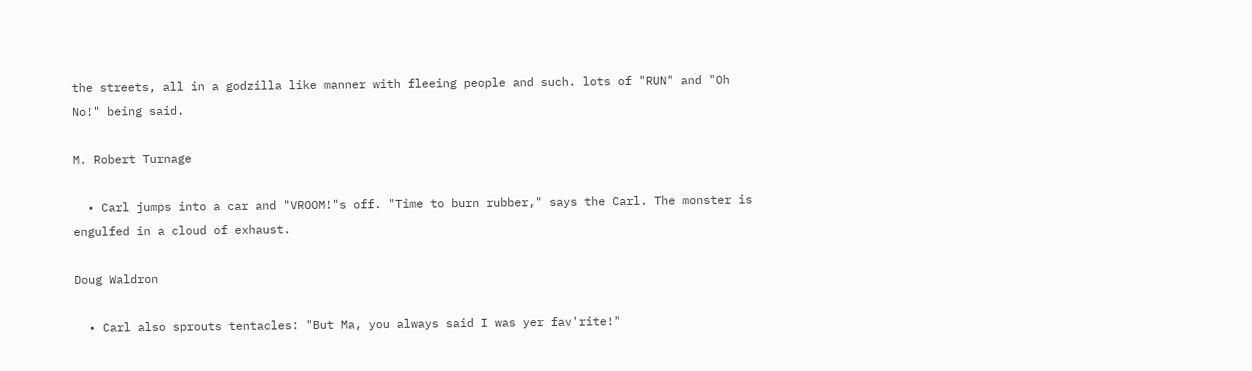the streets, all in a godzilla like manner with fleeing people and such. lots of "RUN" and "Oh No!" being said.

M. Robert Turnage

  • Carl jumps into a car and "VROOM!"s off. "Time to burn rubber," says the Carl. The monster is engulfed in a cloud of exhaust.

Doug Waldron

  • Carl also sprouts tentacles: "But Ma, you always said I was yer fav'rite!"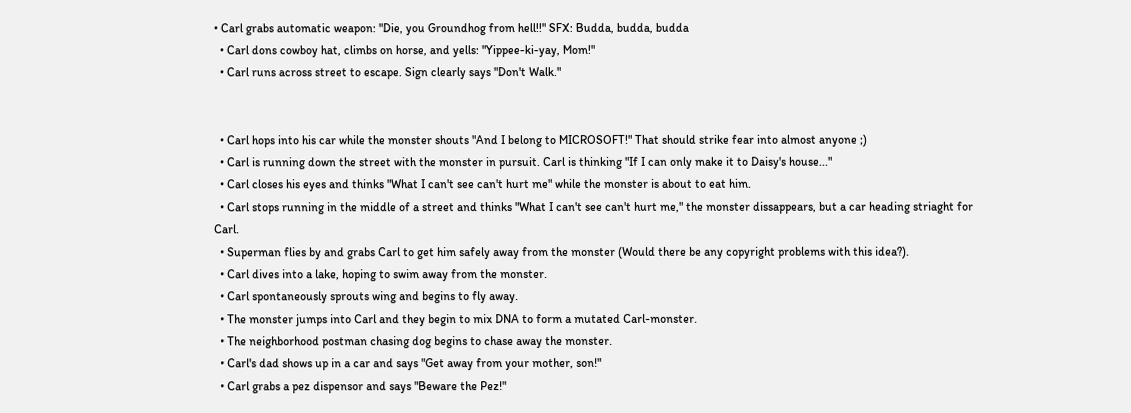• Carl grabs automatic weapon: "Die, you Groundhog from hell!!" SFX: Budda, budda, budda
  • Carl dons cowboy hat, climbs on horse, and yells: "Yippee-ki-yay, Mom!"
  • Carl runs across street to escape. Sign clearly says "Don't Walk."


  • Carl hops into his car while the monster shouts "And I belong to MICROSOFT!" That should strike fear into almost anyone ;)
  • Carl is running down the street with the monster in pursuit. Carl is thinking "If I can only make it to Daisy's house..."
  • Carl closes his eyes and thinks "What I can't see can't hurt me" while the monster is about to eat him.
  • Carl stops running in the middle of a street and thinks "What I can't see can't hurt me," the monster dissappears, but a car heading striaght for Carl.
  • Superman flies by and grabs Carl to get him safely away from the monster (Would there be any copyright problems with this idea?).
  • Carl dives into a lake, hoping to swim away from the monster.
  • Carl spontaneously sprouts wing and begins to fly away.
  • The monster jumps into Carl and they begin to mix DNA to form a mutated Carl-monster.
  • The neighborhood postman chasing dog begins to chase away the monster.
  • Carl's dad shows up in a car and says "Get away from your mother, son!"
  • Carl grabs a pez dispensor and says "Beware the Pez!"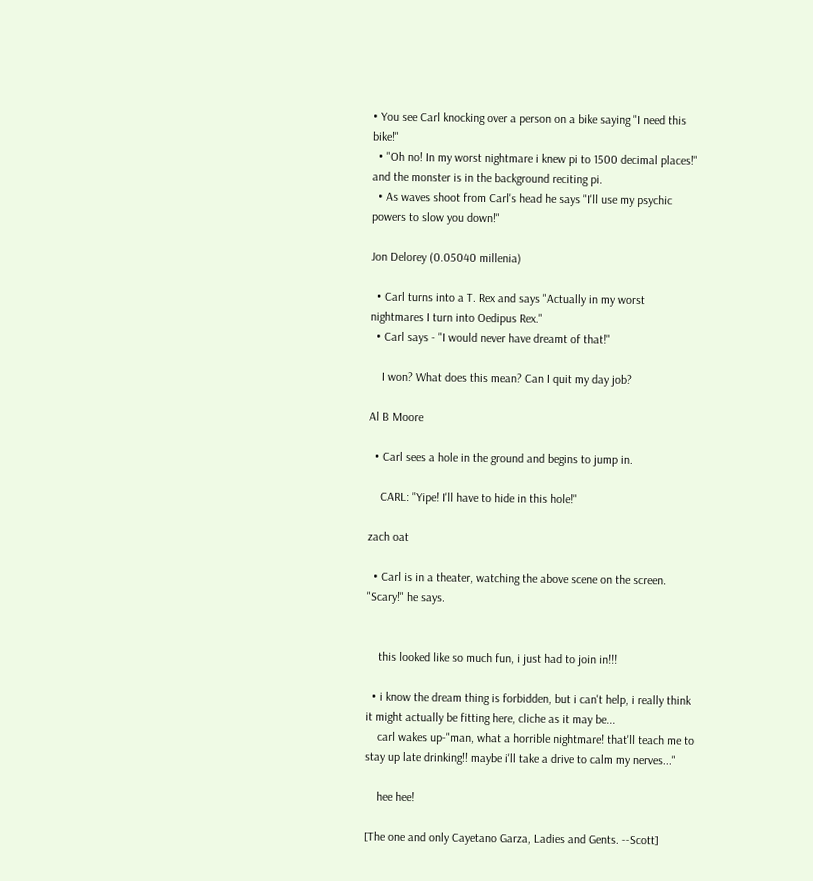• You see Carl knocking over a person on a bike saying "I need this bike!"
  • "Oh no! In my worst nightmare i knew pi to 1500 decimal places!" and the monster is in the background reciting pi.
  • As waves shoot from Carl's head he says "I'll use my psychic powers to slow you down!"

Jon Delorey (0.05040 millenia)

  • Carl turns into a T. Rex and says "Actually in my worst nightmares I turn into Oedipus Rex."
  • Carl says - "I would never have dreamt of that!"

    I won? What does this mean? Can I quit my day job?

Al B Moore

  • Carl sees a hole in the ground and begins to jump in.

    CARL: "Yipe! I'll have to hide in this hole!"

zach oat

  • Carl is in a theater, watching the above scene on the screen. "Scary!" he says.


    this looked like so much fun, i just had to join in!!!

  • i know the dream thing is forbidden, but i can't help, i really think it might actually be fitting here, cliche as it may be...
    carl wakes up-"man, what a horrible nightmare! that'll teach me to stay up late drinking!! maybe i'll take a drive to calm my nerves..."

    hee hee!

[The one and only Cayetano Garza, Ladies and Gents. --Scott]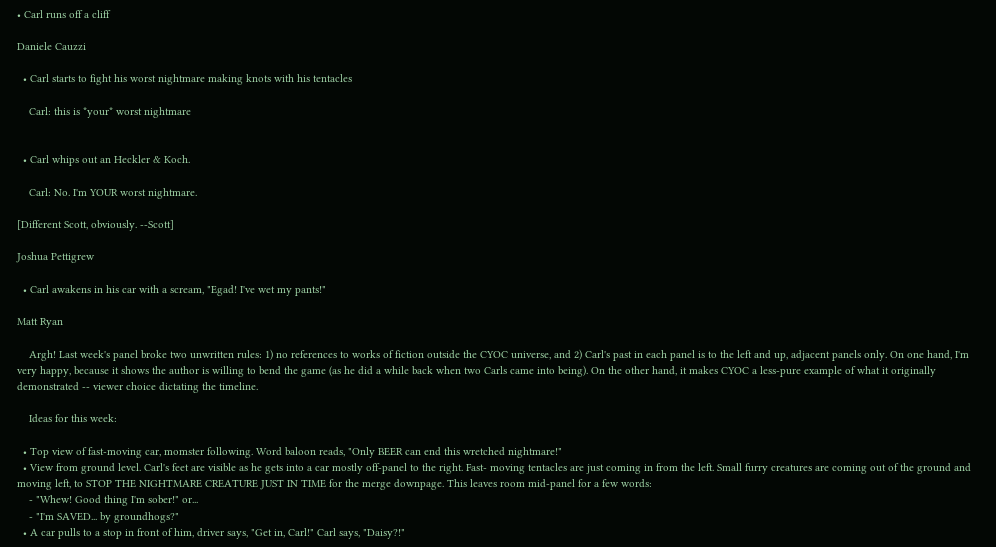• Carl runs off a cliff

Daniele Cauzzi

  • Carl starts to fight his worst nightmare making knots with his tentacles

    Carl: this is *your* worst nightmare


  • Carl whips out an Heckler & Koch.

    Carl: No. I'm YOUR worst nightmare.

[Different Scott, obviously. --Scott]

Joshua Pettigrew

  • Carl awakens in his car with a scream, "Egad! I've wet my pants!"

Matt Ryan

    Argh! Last week's panel broke two unwritten rules: 1) no references to works of fiction outside the CYOC universe, and 2) Carl's past in each panel is to the left and up, adjacent panels only. On one hand, I'm very happy, because it shows the author is willing to bend the game (as he did a while back when two Carls came into being). On the other hand, it makes CYOC a less-pure example of what it originally demonstrated -- viewer choice dictating the timeline.

    Ideas for this week:

  • Top view of fast-moving car, momster following. Word baloon reads, "Only BEER can end this wretched nightmare!"
  • View from ground level. Carl's feet are visible as he gets into a car mostly off-panel to the right. Fast- moving tentacles are just coming in from the left. Small furry creatures are coming out of the ground and moving left, to STOP THE NIGHTMARE CREATURE JUST IN TIME for the merge downpage. This leaves room mid-panel for a few words:
    - "Whew! Good thing I'm sober!" or...
    - "I'm SAVED... by groundhogs?"
  • A car pulls to a stop in front of him, driver says, "Get in, Carl!" Carl says, "Daisy?!"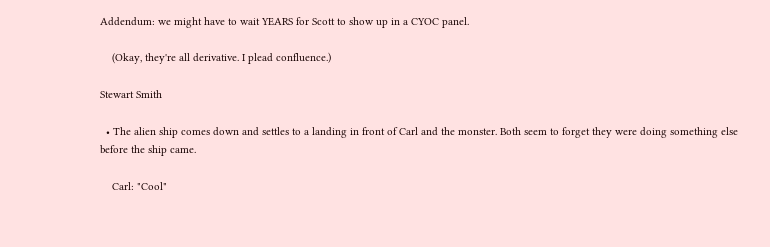Addendum: we might have to wait YEARS for Scott to show up in a CYOC panel.

    (Okay, they're all derivative. I plead confluence.)

Stewart Smith

  • The alien ship comes down and settles to a landing in front of Carl and the monster. Both seem to forget they were doing something else before the ship came.

    Carl: "Cool"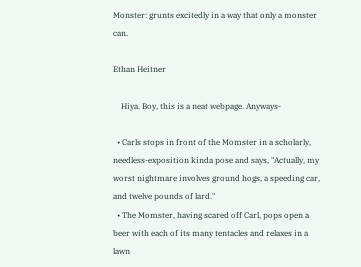Monster: grunts excitedly in a way that only a monster can.

Ethan Heitner

    Hiya. Boy, this is a neat webpage. Anyways-

  • Carls stops in front of the Momster in a scholarly, needless-exposition kinda pose and says, "Actually, my worst nightmare involves ground hogs, a speeding car, and twelve pounds of lard."
  • The Momster, having scared off Carl, pops open a beer with each of its many tentacles and relaxes in a lawn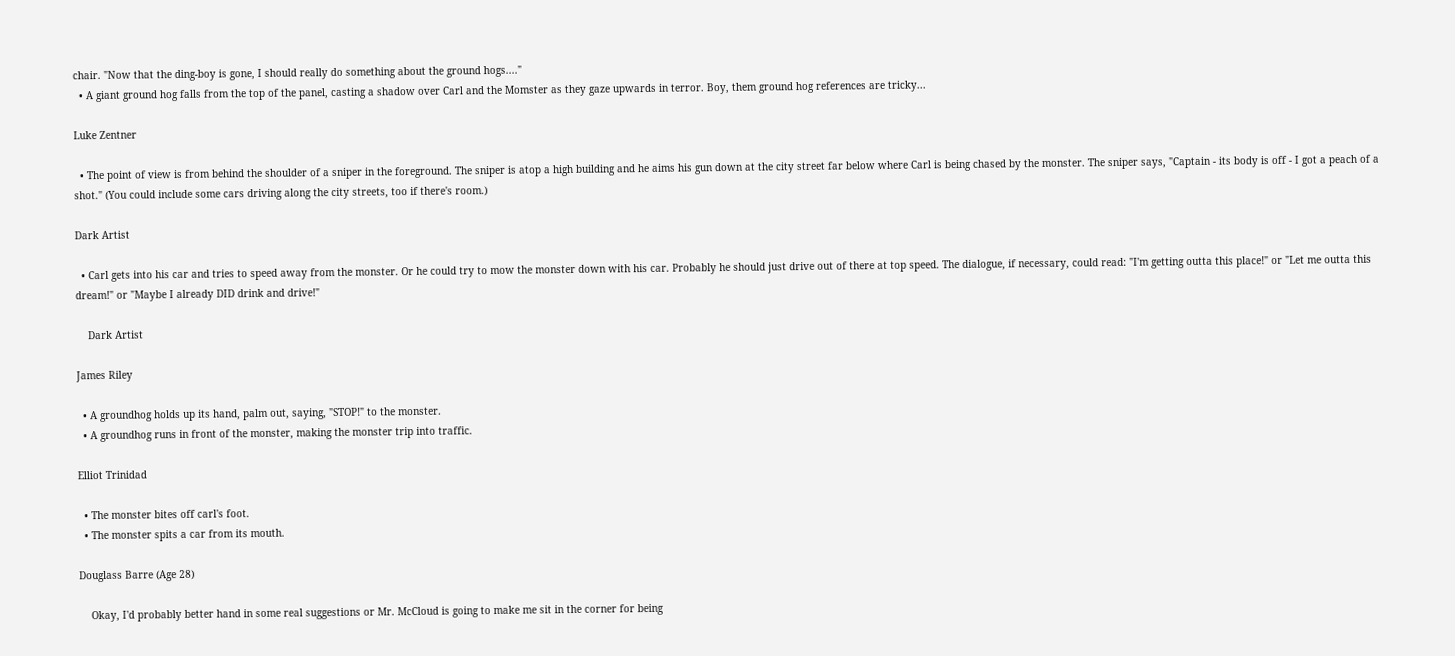chair. "Now that the ding-boy is gone, I should really do something about the ground hogs...."
  • A giant ground hog falls from the top of the panel, casting a shadow over Carl and the Momster as they gaze upwards in terror. Boy, them ground hog references are tricky...

Luke Zentner

  • The point of view is from behind the shoulder of a sniper in the foreground. The sniper is atop a high building and he aims his gun down at the city street far below where Carl is being chased by the monster. The sniper says, "Captain - its body is off - I got a peach of a shot." (You could include some cars driving along the city streets, too if there's room.)

Dark Artist

  • Carl gets into his car and tries to speed away from the monster. Or he could try to mow the monster down with his car. Probably he should just drive out of there at top speed. The dialogue, if necessary, could read: "I'm getting outta this place!" or "Let me outta this dream!" or "Maybe I already DID drink and drive!"

    Dark Artist

James Riley

  • A groundhog holds up its hand, palm out, saying, "STOP!" to the monster.
  • A groundhog runs in front of the monster, making the monster trip into traffic.

Elliot Trinidad

  • The monster bites off carl's foot.
  • The monster spits a car from its mouth.

Douglass Barre (Age 28)

    Okay, I'd probably better hand in some real suggestions or Mr. McCloud is going to make me sit in the corner for being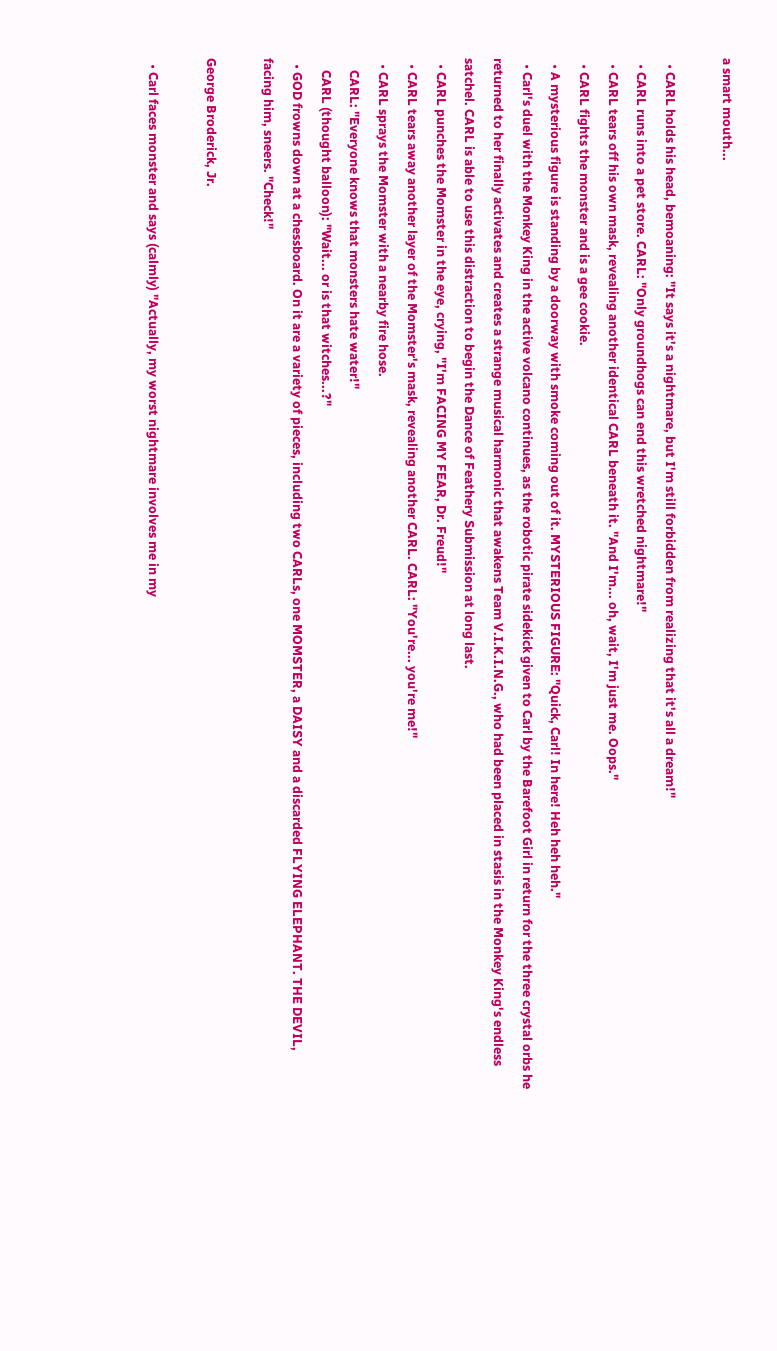a smart mouth...

  • CARL holds his head, bemoaning: "It says it's a nightmare, but I'm still forbidden from realizing that it's all a dream!"
  • CARL runs into a pet store. CARL: "Only groundhogs can end this wretched nightmare!"
  • CARL tears off his own mask, revealing another identical CARL beneath it. "And I'm... oh, wait, I'm just me. Oops."
  • CARL fights the monster and is a gee cookie.
  • A mysterious figure is standing by a doorway with smoke coming out of it. MYSTERIOUS FIGURE: "Quick, Carl! In here! Heh heh heh."
  • Carl's duel with the Monkey King in the active volcano continues, as the robotic pirate sidekick given to Carl by the Barefoot Girl in return for the three crystal orbs he returned to her finally activates and creates a strange musical harmonic that awakens Team V.I.K.I.N.G., who had been placed in stasis in the Monkey King's endless satchel. CARL is able to use this distraction to begin the Dance of Feathery Submission at long last.
  • CARL punches the Momster in the eye, crying, "I'm FACING MY FEAR, Dr. Freud!"
  • CARL tears away another layer of the Momster's mask, revealing another CARL. CARL: "You're... you're me!"
  • CARL sprays the Momster with a nearby fire hose.
    CARL: "Everyone knows that monsters hate water!"
    CARL (thought balloon): "Wait... or is that witches...?"
  • GOD frowns down at a chessboard. On it are a variety of pieces, including two CARLs, one MOMSTER, a DAISY and a discarded FLYING ELEPHANT. THE DEVIL, facing him, sneers. "Check!"

George Broderick, Jr.

  • Carl faces monster and says (calmly) "Actually, my worst nightmare involves me in my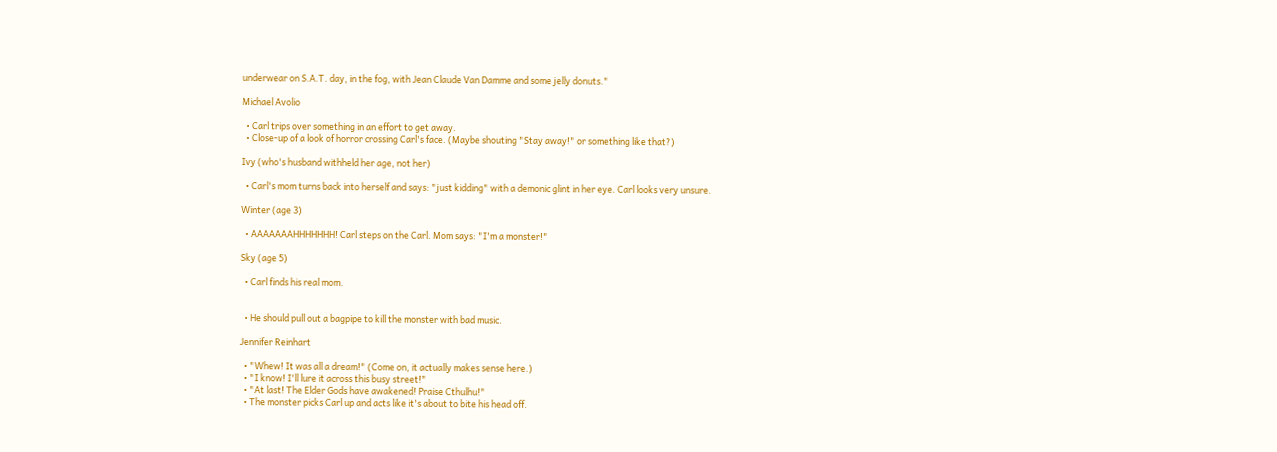underwear on S.A.T. day, in the fog, with Jean Claude Van Damme and some jelly donuts."

Michael Avolio

  • Carl trips over something in an effort to get away.
  • Close-up of a look of horror crossing Carl's face. (Maybe shouting "Stay away!" or something like that?)

Ivy (who's husband withheld her age, not her)

  • Carl's mom turns back into herself and says: "just kidding" with a demonic glint in her eye. Carl looks very unsure.

Winter (age 3)

  • AAAAAAAHHHHHHH! Carl steps on the Carl. Mom says: "I'm a monster!"

Sky (age 5)

  • Carl finds his real mom.


  • He should pull out a bagpipe to kill the monster with bad music.

Jennifer Reinhart

  • "Whew! It was all a dream!" (Come on, it actually makes sense here.)
  • "I know! I'll lure it across this busy street!"
  • "At last! The Elder Gods have awakened! Praise Cthulhu!"
  • The monster picks Carl up and acts like it's about to bite his head off.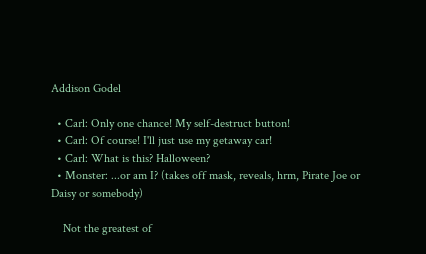Addison Godel

  • Carl: Only one chance! My self-destruct button!
  • Carl: Of course! I'll just use my getaway car!
  • Carl: What is this? Halloween?
  • Monster: ...or am I? (takes off mask, reveals, hrm, Pirate Joe or Daisy or somebody)

    Not the greatest of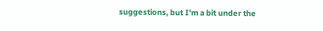suggestions, but I'm a bit under the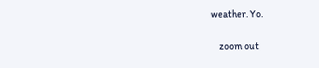weather. Yo.

    zoom out